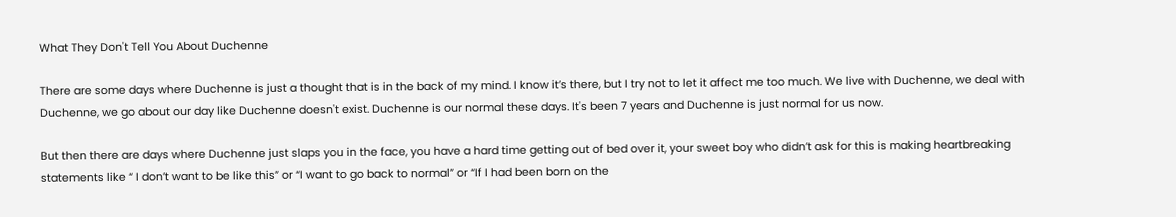What They Don't Tell You About Duchenne

There are some days where Duchenne is just a thought that is in the back of my mind. I know it’s there, but I try not to let it affect me too much. We live with Duchenne, we deal with Duchenne, we go about our day like Duchenne doesn't exist. Duchenne is our normal these days. It's been 7 years and Duchenne is just normal for us now.

But then there are days where Duchenne just slaps you in the face, you have a hard time getting out of bed over it, your sweet boy who didn’t ask for this is making heartbreaking statements like “ I don’t want to be like this” or “I want to go back to normal” or “If I had been born on the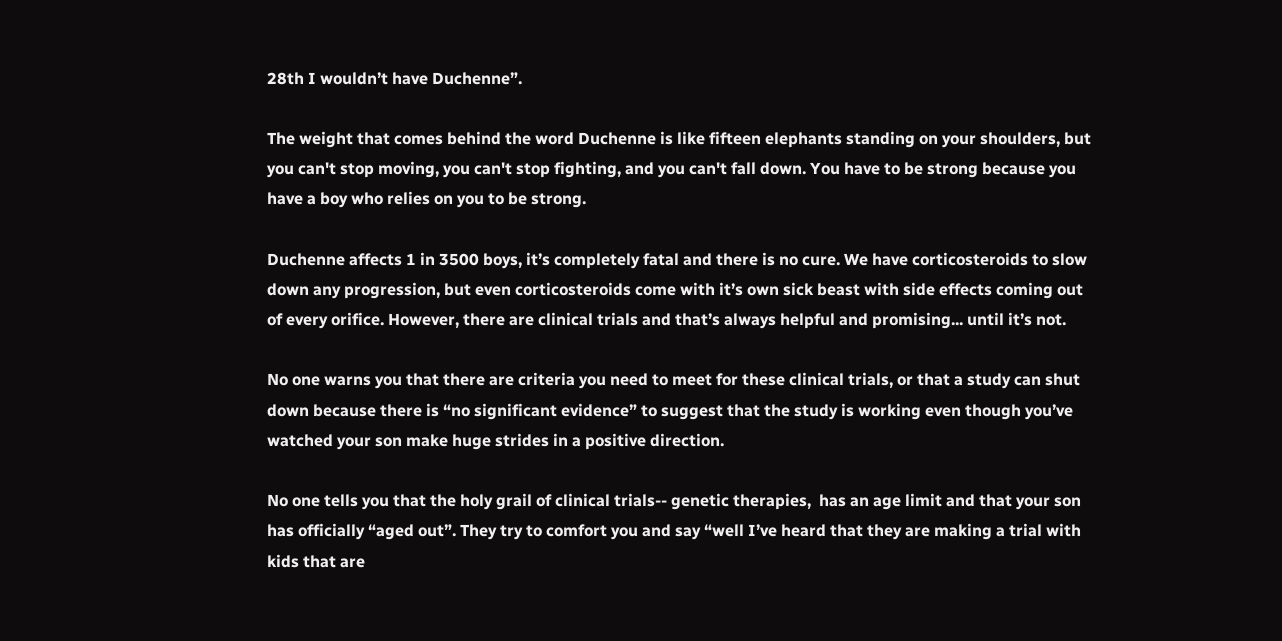28th I wouldn’t have Duchenne”.

The weight that comes behind the word Duchenne is like fifteen elephants standing on your shoulders, but you can't stop moving, you can't stop fighting, and you can't fall down. You have to be strong because you have a boy who relies on you to be strong.

Duchenne affects 1 in 3500 boys, it’s completely fatal and there is no cure. We have corticosteroids to slow down any progression, but even corticosteroids come with it’s own sick beast with side effects coming out of every orifice. However, there are clinical trials and that’s always helpful and promising... until it’s not.

No one warns you that there are criteria you need to meet for these clinical trials, or that a study can shut down because there is “no significant evidence” to suggest that the study is working even though you’ve watched your son make huge strides in a positive direction.

No one tells you that the holy grail of clinical trials-- genetic therapies,  has an age limit and that your son has officially “aged out”. They try to comfort you and say “well I’ve heard that they are making a trial with kids that are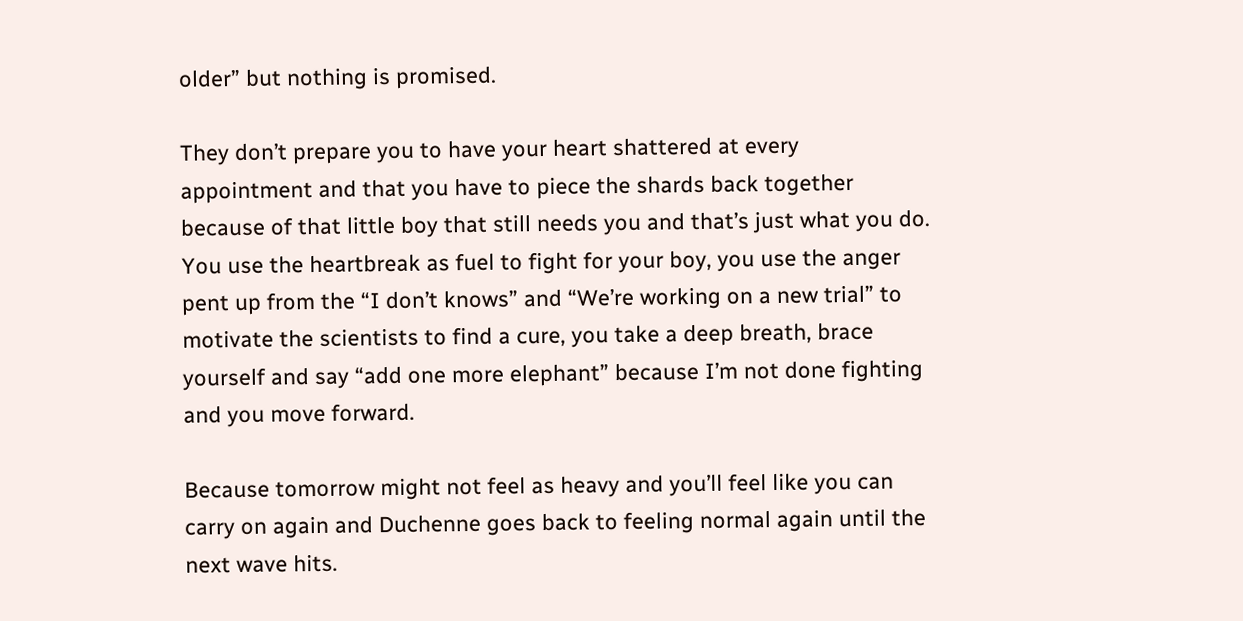older” but nothing is promised.

They don’t prepare you to have your heart shattered at every appointment and that you have to piece the shards back together because of that little boy that still needs you and that’s just what you do. You use the heartbreak as fuel to fight for your boy, you use the anger pent up from the “I don’t knows” and “We’re working on a new trial” to motivate the scientists to find a cure, you take a deep breath, brace yourself and say “add one more elephant” because I’m not done fighting and you move forward.

Because tomorrow might not feel as heavy and you’ll feel like you can carry on again and Duchenne goes back to feeling normal again until the next wave hits.